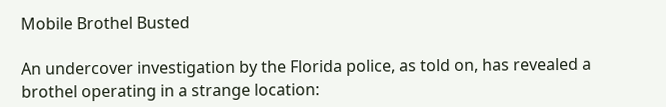Mobile Brothel Busted

An undercover investigation by the Florida police, as told on, has revealed a brothel operating in a strange location: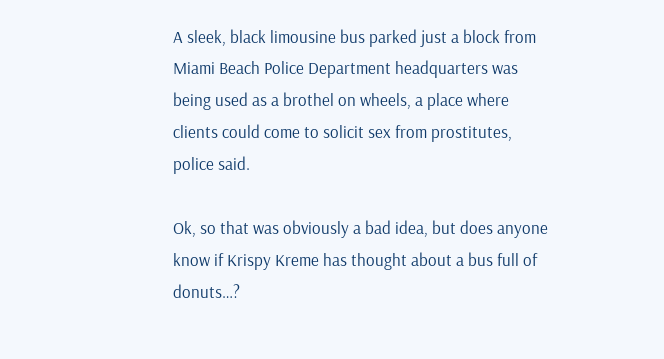A sleek, black limousine bus parked just a block from Miami Beach Police Department headquarters was being used as a brothel on wheels, a place where clients could come to solicit sex from prostitutes, police said.

Ok, so that was obviously a bad idea, but does anyone know if Krispy Kreme has thought about a bus full of donuts…?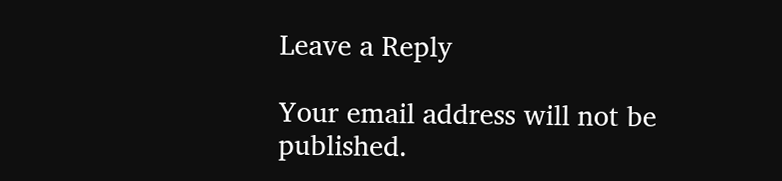Leave a Reply

Your email address will not be published.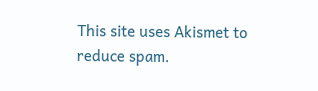This site uses Akismet to reduce spam.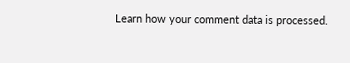Learn how your comment data is processed.